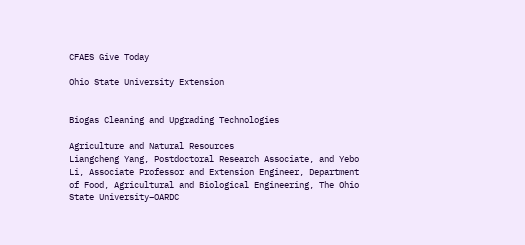CFAES Give Today

Ohio State University Extension


Biogas Cleaning and Upgrading Technologies

Agriculture and Natural Resources
Liangcheng Yang, Postdoctoral Research Associate, and Yebo Li, Associate Professor and Extension Engineer, Department of Food, Agricultural and Biological Engineering, The Ohio State University–OARDC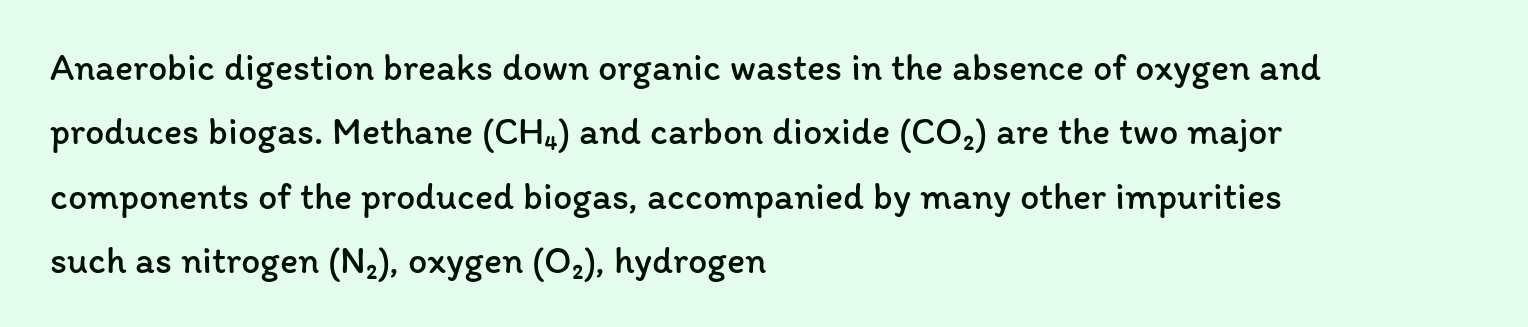Anaerobic digestion breaks down organic wastes in the absence of oxygen and produces biogas. Methane (CH₄) and carbon dioxide (CO₂) are the two major components of the produced biogas, accompanied by many other impurities such as nitrogen (N₂), oxygen (O₂), hydrogen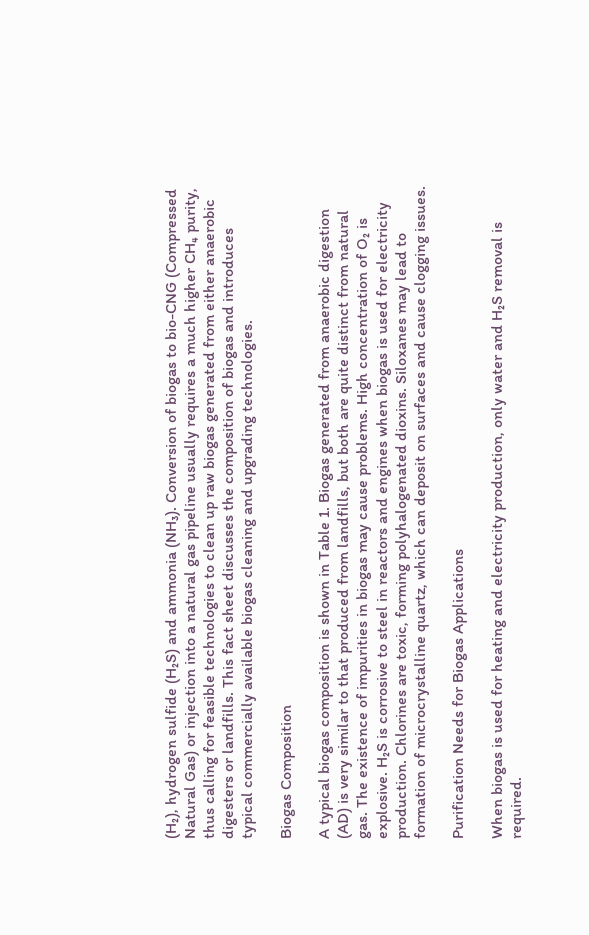(H₂), hydrogen sulfide (H₂S) and ammonia (NH₃). Conversion of biogas to bio-CNG (Compressed Natural Gas) or injection into a natural gas pipeline usually requires a much higher CH₄ purity, thus calling for feasible technologies to clean up raw biogas generated from either anaerobic digesters or landfills. This fact sheet discusses the composition of biogas and introduces typical commercially available biogas cleaning and upgrading technologies.

Biogas Composition

A typical biogas composition is shown in Table 1. Biogas generated from anaerobic digestion (AD) is very similar to that produced from landfills, but both are quite distinct from natural gas. The existence of impurities in biogas may cause problems. High concentration of O₂ is explosive. H₂S is corrosive to steel in reactors and engines when biogas is used for electricity production. Chlorines are toxic, forming polyhalogenated dioxins. Siloxanes may lead to formation of microcrystalline quartz, which can deposit on surfaces and cause clogging issues.

Purification Needs for Biogas Applications

When biogas is used for heating and electricity production, only water and H₂S removal is required.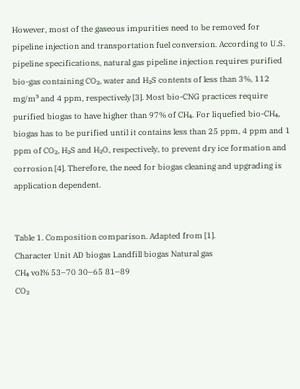However, most of the gaseous impurities need to be removed for pipeline injection and transportation fuel conversion. According to U.S. pipeline specifications, natural gas pipeline injection requires purified bio-gas containing CO₂, water and H₂S contents of less than 3%, 112 mg/m³ and 4 ppm, respectively [3]. Most bio-CNG practices require purified biogas to have higher than 97% of CH₄. For liquefied bio-CH₄, biogas has to be purified until it contains less than 25 ppm, 4 ppm and 1 ppm of CO₂, H₂S and H₂O, respectively, to prevent dry ice formation and corrosion [4]. Therefore, the need for biogas cleaning and upgrading is application dependent.


Table 1. Composition comparison. Adapted from [1].
Character Unit AD biogas Landfill biogas Natural gas
CH₄ vol% 53–70 30–65 81–89
CO₂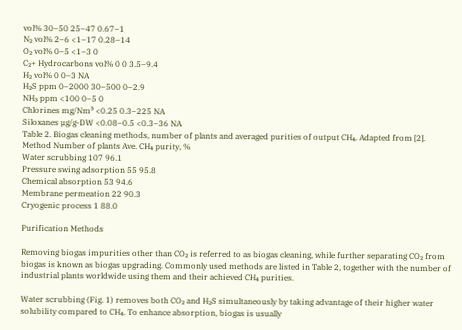vol% 30–50 25–47 0.67–1
N₂ vol% 2–6 <1–17 0.28–14
O₂ vol% 0–5 <1–3 0
C₂+ Hydrocarbons vol% 0 0 3.5–9.4
H₂ vol% 0 0–3 NA
H₂S ppm 0–2000 30–500 0–2.9
NH₃ ppm <100 0–5 0
Chlorines mg/Nm³ <0.25 0.3–225 NA
Siloxanes µg/g-DW <0.08–0.5 <0.3–36 NA
Table 2. Biogas cleaning methods, number of plants and averaged purities of output CH₄. Adapted from [2].
Method Number of plants Ave. CH₄ purity, %
Water scrubbing 107 96.1
Pressure swing adsorption 55 95.8
Chemical absorption 53 94.6
Membrane permeation 22 90.3
Cryogenic process 1 88.0

Purification Methods

Removing biogas impurities other than CO₂ is referred to as biogas cleaning, while further separating CO₂ from biogas is known as biogas upgrading. Commonly used methods are listed in Table 2, together with the number of industrial plants worldwide using them and their achieved CH₄ purities.

Water scrubbing (Fig. 1) removes both CO₂ and H₂S simultaneously by taking advantage of their higher water solubility compared to CH₄. To enhance absorption, biogas is usually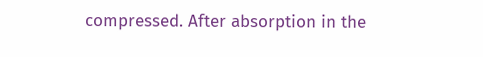compressed. After absorption in the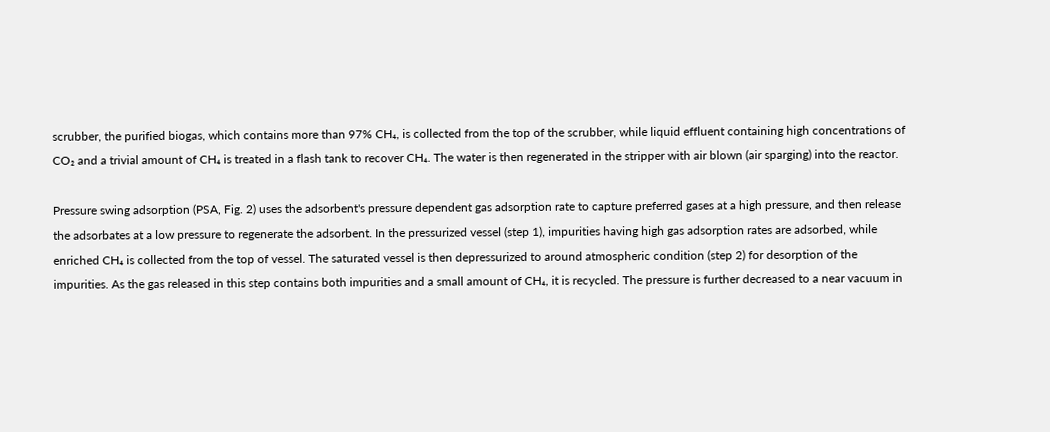scrubber, the purified biogas, which contains more than 97% CH₄, is collected from the top of the scrubber, while liquid effluent containing high concentrations of CO₂ and a trivial amount of CH₄ is treated in a flash tank to recover CH₄. The water is then regenerated in the stripper with air blown (air sparging) into the reactor.

Pressure swing adsorption (PSA, Fig. 2) uses the adsorbent's pressure dependent gas adsorption rate to capture preferred gases at a high pressure, and then release the adsorbates at a low pressure to regenerate the adsorbent. In the pressurized vessel (step 1), impurities having high gas adsorption rates are adsorbed, while enriched CH₄ is collected from the top of vessel. The saturated vessel is then depressurized to around atmospheric condition (step 2) for desorption of the impurities. As the gas released in this step contains both impurities and a small amount of CH₄, it is recycled. The pressure is further decreased to a near vacuum in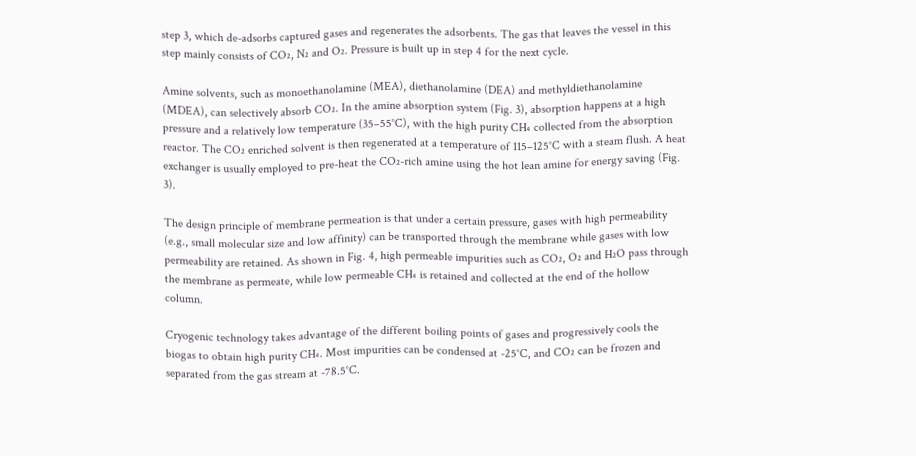step 3, which de-adsorbs captured gases and regenerates the adsorbents. The gas that leaves the vessel in this step mainly consists of CO₂, N₂ and O₂. Pressure is built up in step 4 for the next cycle.

Amine solvents, such as monoethanolamine (MEA), diethanolamine (DEA) and methyldiethanolamine (MDEA), can selectively absorb CO₂. In the amine absorption system (Fig. 3), absorption happens at a high pressure and a relatively low temperature (35–55°C), with the high purity CH₄ collected from the absorption reactor. The CO₂ enriched solvent is then regenerated at a temperature of 115–125°C with a steam flush. A heat exchanger is usually employed to pre-heat the CO₂-rich amine using the hot lean amine for energy saving (Fig. 3).

The design principle of membrane permeation is that under a certain pressure, gases with high permeability (e.g., small molecular size and low affinity) can be transported through the membrane while gases with low permeability are retained. As shown in Fig. 4, high permeable impurities such as CO₂, O₂ and H₂O pass through the membrane as permeate, while low permeable CH₄ is retained and collected at the end of the hollow column.

Cryogenic technology takes advantage of the different boiling points of gases and progressively cools the biogas to obtain high purity CH₄. Most impurities can be condensed at -25°C, and CO₂ can be frozen and separated from the gas stream at -78.5°C.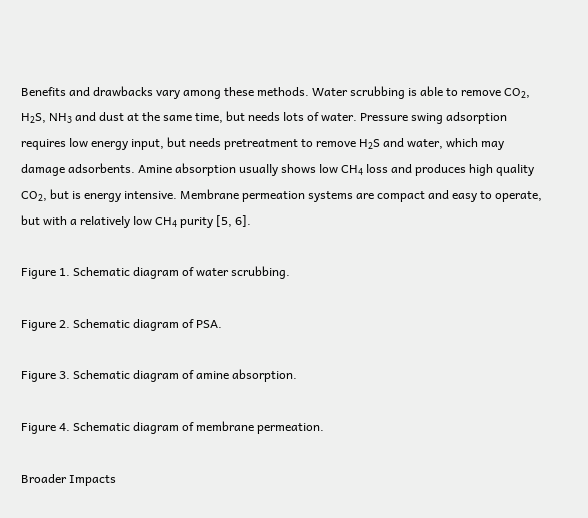Benefits and drawbacks vary among these methods. Water scrubbing is able to remove CO₂, H₂S, NH₃ and dust at the same time, but needs lots of water. Pressure swing adsorption requires low energy input, but needs pretreatment to remove H₂S and water, which may damage adsorbents. Amine absorption usually shows low CH₄ loss and produces high quality CO₂, but is energy intensive. Membrane permeation systems are compact and easy to operate, but with a relatively low CH₄ purity [5, 6].

Figure 1. Schematic diagram of water scrubbing.

Figure 2. Schematic diagram of PSA.

Figure 3. Schematic diagram of amine absorption.

Figure 4. Schematic diagram of membrane permeation.

Broader Impacts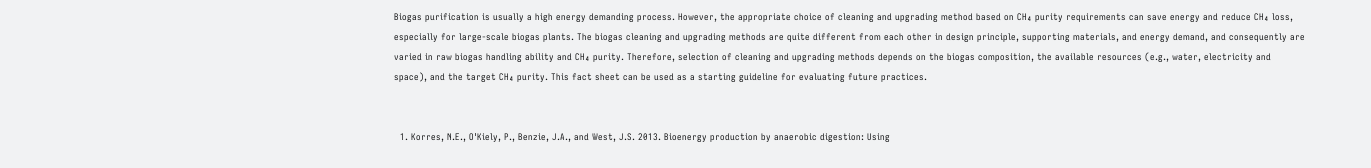Biogas purification is usually a high energy demanding process. However, the appropriate choice of cleaning and upgrading method based on CH₄ purity requirements can save energy and reduce CH₄ loss, especially for large-scale biogas plants. The biogas cleaning and upgrading methods are quite different from each other in design principle, supporting materials, and energy demand, and consequently are varied in raw biogas handling ability and CH₄ purity. Therefore, selection of cleaning and upgrading methods depends on the biogas composition, the available resources (e.g., water, electricity and space), and the target CH₄ purity. This fact sheet can be used as a starting guideline for evaluating future practices.


  1. Korres, N.E., O'Kiely, P., Benzie, J.A., and West, J.S. 2013. Bioenergy production by anaerobic digestion: Using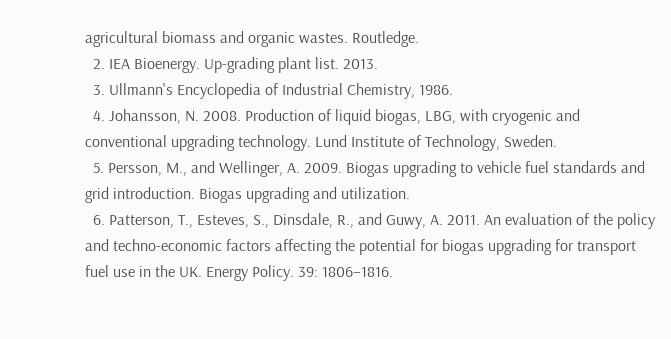agricultural biomass and organic wastes. Routledge.
  2. IEA Bioenergy. Up-grading plant list. 2013.
  3. Ullmann's Encyclopedia of Industrial Chemistry, 1986.
  4. Johansson, N. 2008. Production of liquid biogas, LBG, with cryogenic and conventional upgrading technology. Lund Institute of Technology, Sweden.
  5. Persson, M., and Wellinger, A. 2009. Biogas upgrading to vehicle fuel standards and grid introduction. Biogas upgrading and utilization.
  6. Patterson, T., Esteves, S., Dinsdale, R., and Guwy, A. 2011. An evaluation of the policy and techno-economic factors affecting the potential for biogas upgrading for transport fuel use in the UK. Energy Policy. 39: 1806–1816.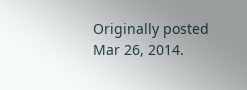Originally posted Mar 26, 2014.